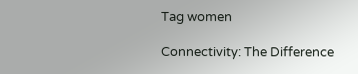Tag women

Connectivity: The Difference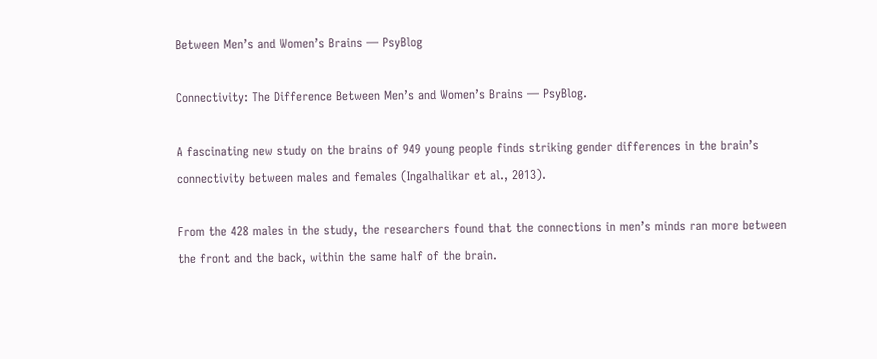Between Men’s and Women’s Brains — PsyBlog

Connectivity: The Difference Between Men’s and Women’s Brains — PsyBlog.

A fascinating new study on the brains of 949 young people finds striking gender differences in the brain’s connectivity between males and females (Ingalhalikar et al., 2013).

From the 428 males in the study, the researchers found that the connections in men’s minds ran more between the front and the back, within the same half of the brain.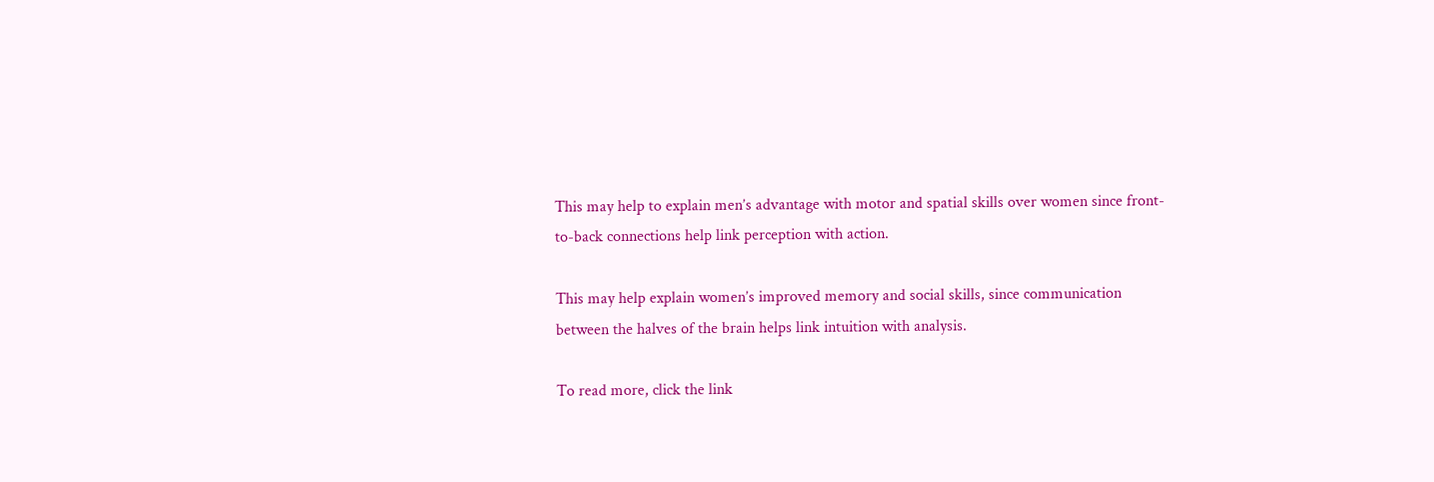This may help to explain men’s advantage with motor and spatial skills over women since front-to-back connections help link perception with action.

This may help explain women’s improved memory and social skills, since communication between the halves of the brain helps link intuition with analysis.

To read more, click the link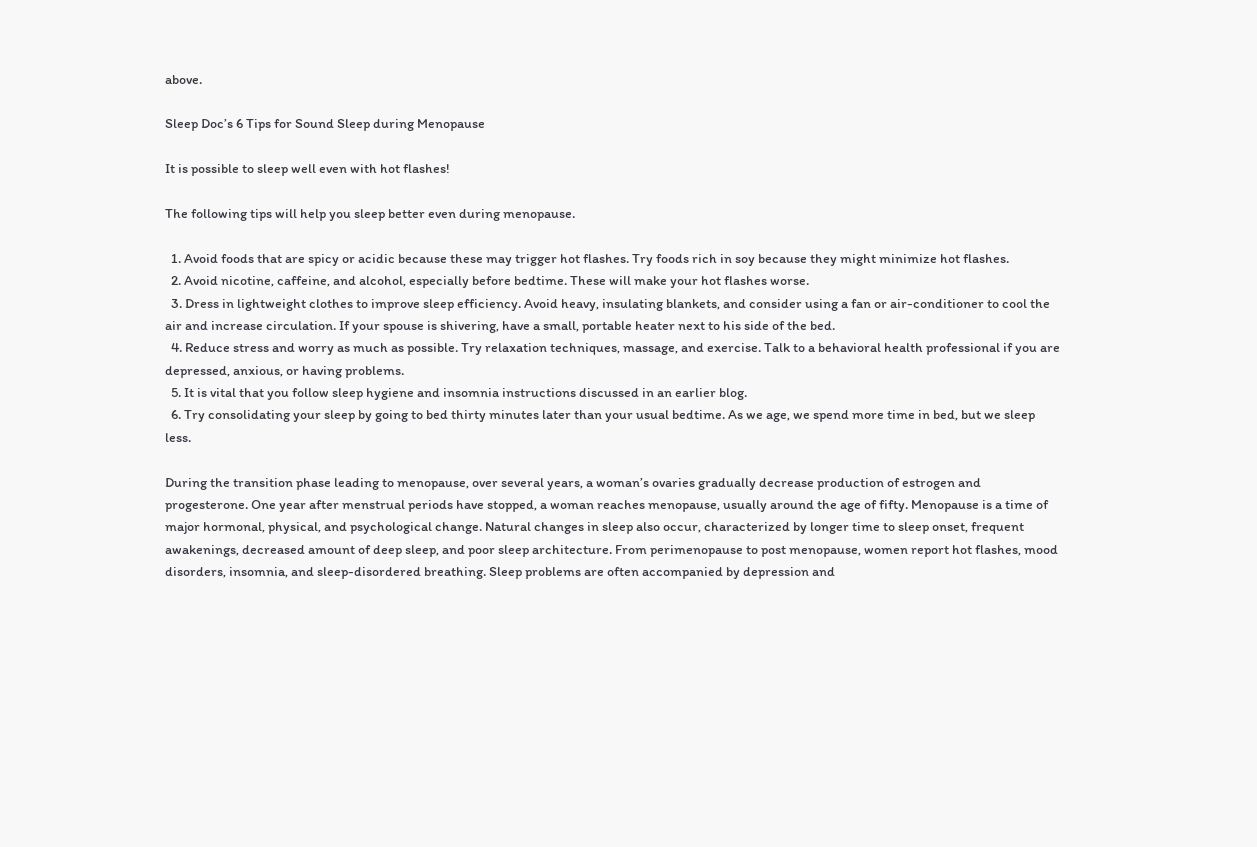above.

Sleep Doc’s 6 Tips for Sound Sleep during Menopause

It is possible to sleep well even with hot flashes!

The following tips will help you sleep better even during menopause.

  1. Avoid foods that are spicy or acidic because these may trigger hot flashes. Try foods rich in soy because they might minimize hot flashes.
  2. Avoid nicotine, caffeine, and alcohol, especially before bedtime. These will make your hot flashes worse.
  3. Dress in lightweight clothes to improve sleep efficiency. Avoid heavy, insulating blankets, and consider using a fan or air-conditioner to cool the air and increase circulation. If your spouse is shivering, have a small, portable heater next to his side of the bed.
  4. Reduce stress and worry as much as possible. Try relaxation techniques, massage, and exercise. Talk to a behavioral health professional if you are depressed, anxious, or having problems.
  5. It is vital that you follow sleep hygiene and insomnia instructions discussed in an earlier blog.
  6. Try consolidating your sleep by going to bed thirty minutes later than your usual bedtime. As we age, we spend more time in bed, but we sleep less.

During the transition phase leading to menopause, over several years, a woman’s ovaries gradually decrease production of estrogen and progesterone. One year after menstrual periods have stopped, a woman reaches menopause, usually around the age of fifty. Menopause is a time of major hormonal, physical, and psychological change. Natural changes in sleep also occur, characterized by longer time to sleep onset, frequent awakenings, decreased amount of deep sleep, and poor sleep architecture. From perimenopause to post menopause, women report hot flashes, mood disorders, insomnia, and sleep-disordered breathing. Sleep problems are often accompanied by depression and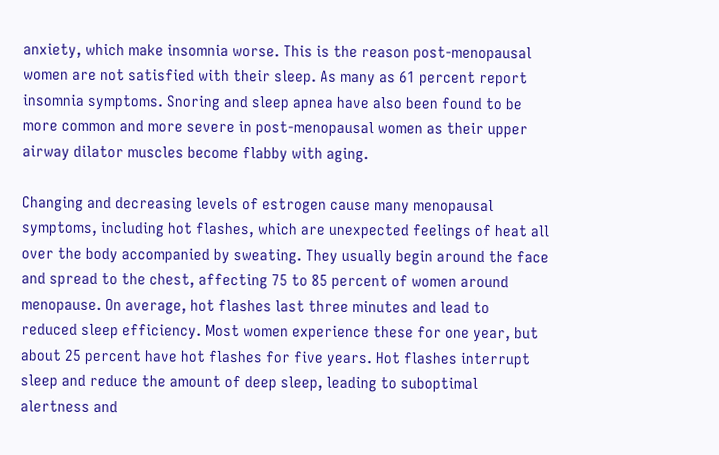anxiety, which make insomnia worse. This is the reason post-menopausal women are not satisfied with their sleep. As many as 61 percent report insomnia symptoms. Snoring and sleep apnea have also been found to be more common and more severe in post-menopausal women as their upper airway dilator muscles become flabby with aging.

Changing and decreasing levels of estrogen cause many menopausal symptoms, including hot flashes, which are unexpected feelings of heat all over the body accompanied by sweating. They usually begin around the face and spread to the chest, affecting 75 to 85 percent of women around menopause. On average, hot flashes last three minutes and lead to reduced sleep efficiency. Most women experience these for one year, but about 25 percent have hot flashes for five years. Hot flashes interrupt sleep and reduce the amount of deep sleep, leading to suboptimal alertness and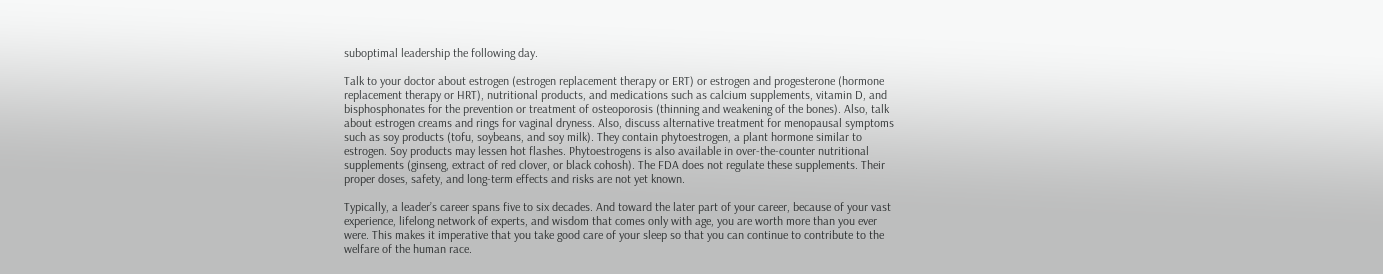suboptimal leadership the following day.

Talk to your doctor about estrogen (estrogen replacement therapy or ERT) or estrogen and progesterone (hormone replacement therapy or HRT), nutritional products, and medications such as calcium supplements, vitamin D, and bisphosphonates for the prevention or treatment of osteoporosis (thinning and weakening of the bones). Also, talk about estrogen creams and rings for vaginal dryness. Also, discuss alternative treatment for menopausal symptoms such as soy products (tofu, soybeans, and soy milk). They contain phytoestrogen, a plant hormone similar to estrogen. Soy products may lessen hot flashes. Phytoestrogens is also available in over-the-counter nutritional supplements (ginseng, extract of red clover, or black cohosh). The FDA does not regulate these supplements. Their proper doses, safety, and long-term effects and risks are not yet known.

Typically, a leader’s career spans five to six decades. And toward the later part of your career, because of your vast experience, lifelong network of experts, and wisdom that comes only with age, you are worth more than you ever were. This makes it imperative that you take good care of your sleep so that you can continue to contribute to the welfare of the human race.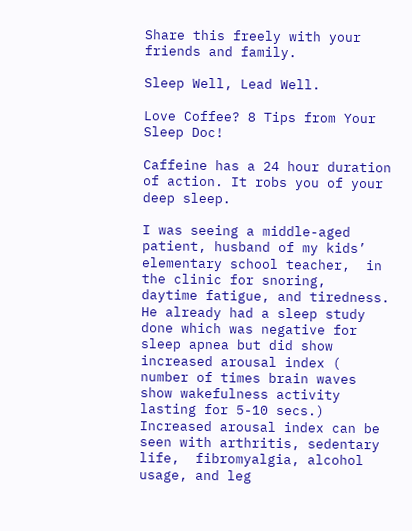Share this freely with your friends and family.

Sleep Well, Lead Well.

Love Coffee? 8 Tips from Your Sleep Doc!

Caffeine has a 24 hour duration of action. It robs you of your deep sleep.

I was seeing a middle-aged patient, husband of my kids’ elementary school teacher,  in the clinic for snoring,  daytime fatigue, and tiredness. He already had a sleep study done which was negative for sleep apnea but did show increased arousal index ( number of times brain waves show wakefulness activity lasting for 5-10 secs.) Increased arousal index can be seen with arthritis, sedentary life,  fibromyalgia, alcohol usage, and leg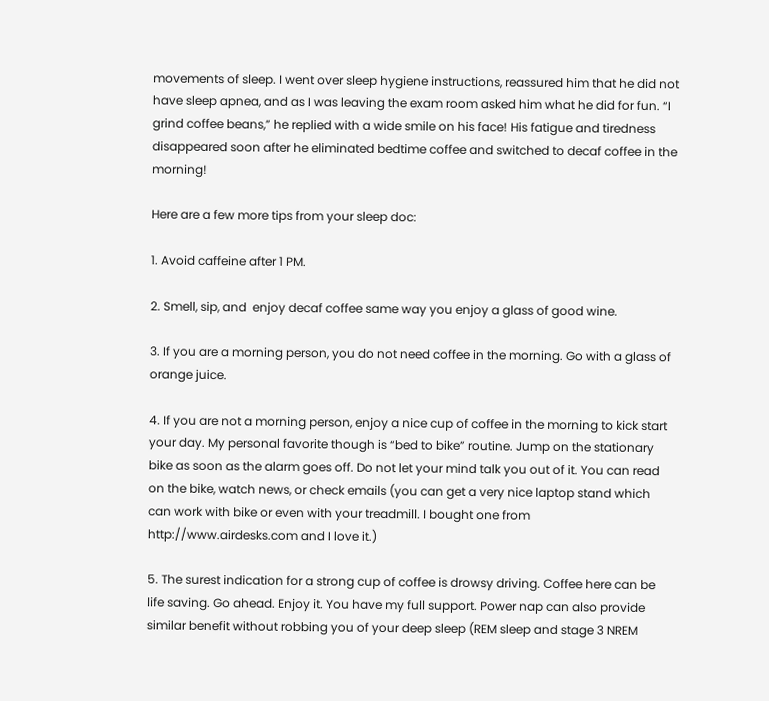movements of sleep. I went over sleep hygiene instructions, reassured him that he did not have sleep apnea, and as I was leaving the exam room asked him what he did for fun. “I grind coffee beans,” he replied with a wide smile on his face! His fatigue and tiredness disappeared soon after he eliminated bedtime coffee and switched to decaf coffee in the morning!

Here are a few more tips from your sleep doc:

1. Avoid caffeine after 1 PM.

2. Smell, sip, and  enjoy decaf coffee same way you enjoy a glass of good wine.

3. If you are a morning person, you do not need coffee in the morning. Go with a glass of orange juice.

4. If you are not a morning person, enjoy a nice cup of coffee in the morning to kick start your day. My personal favorite though is “bed to bike” routine. Jump on the stationary bike as soon as the alarm goes off. Do not let your mind talk you out of it. You can read on the bike, watch news, or check emails (you can get a very nice laptop stand which can work with bike or even with your treadmill. I bought one from http://www.airdesks.com and I love it.)

5. The surest indication for a strong cup of coffee is drowsy driving. Coffee here can be life saving. Go ahead. Enjoy it. You have my full support. Power nap can also provide similar benefit without robbing you of your deep sleep (REM sleep and stage 3 NREM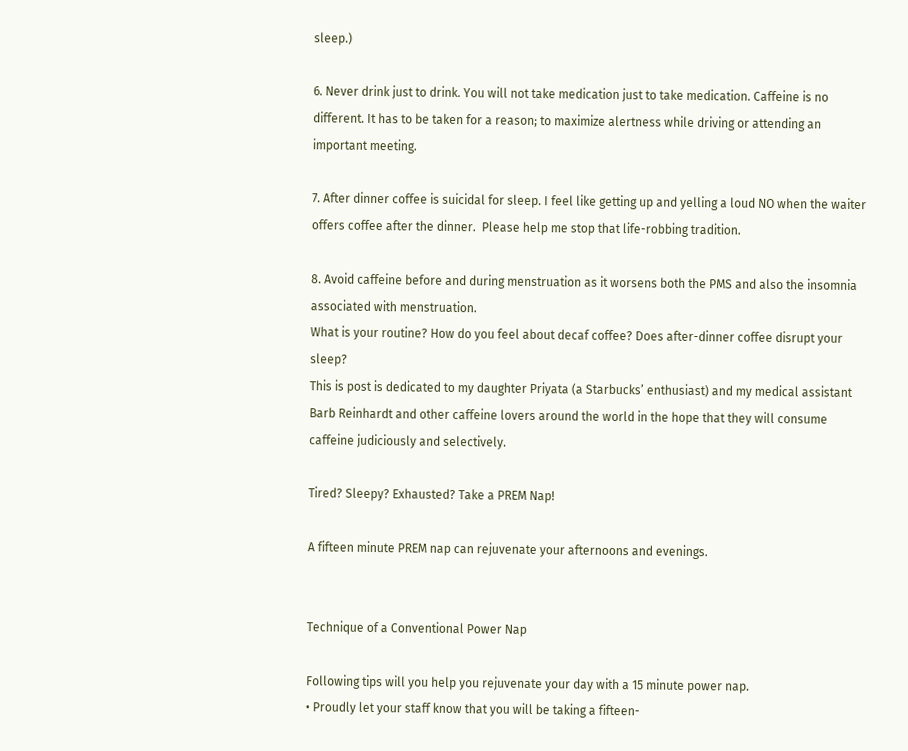sleep.)

6. Never drink just to drink. You will not take medication just to take medication. Caffeine is no different. It has to be taken for a reason; to maximize alertness while driving or attending an important meeting.

7. After dinner coffee is suicidal for sleep. I feel like getting up and yelling a loud NO when the waiter offers coffee after the dinner.  Please help me stop that life-robbing tradition.

8. Avoid caffeine before and during menstruation as it worsens both the PMS and also the insomnia associated with menstruation.
What is your routine? How do you feel about decaf coffee? Does after-dinner coffee disrupt your sleep?
This is post is dedicated to my daughter Priyata (a Starbucks’ enthusiast) and my medical assistant Barb Reinhardt and other caffeine lovers around the world in the hope that they will consume caffeine judiciously and selectively.

Tired? Sleepy? Exhausted? Take a PREM Nap!

A fifteen minute PREM nap can rejuvenate your afternoons and evenings.


Technique of a Conventional Power Nap

Following tips will you help you rejuvenate your day with a 15 minute power nap.
• Proudly let your staff know that you will be taking a fifteen-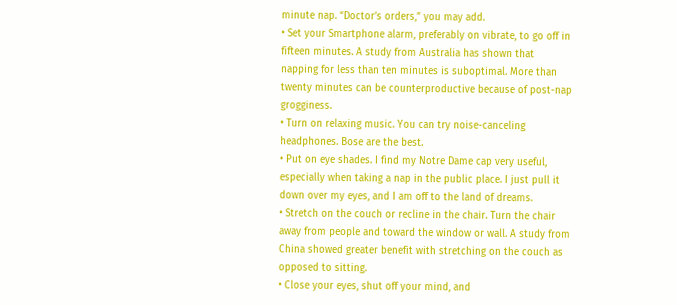minute nap. “Doctor’s orders,” you may add.
• Set your Smartphone alarm, preferably on vibrate, to go off in fifteen minutes. A study from Australia has shown that napping for less than ten minutes is suboptimal. More than twenty minutes can be counterproductive because of post-nap grogginess.
• Turn on relaxing music. You can try noise-canceling headphones. Bose are the best.
• Put on eye shades. I find my Notre Dame cap very useful, especially when taking a nap in the public place. I just pull it down over my eyes, and I am off to the land of dreams.
• Stretch on the couch or recline in the chair. Turn the chair away from people and toward the window or wall. A study from China showed greater benefit with stretching on the couch as opposed to sitting.
• Close your eyes, shut off your mind, and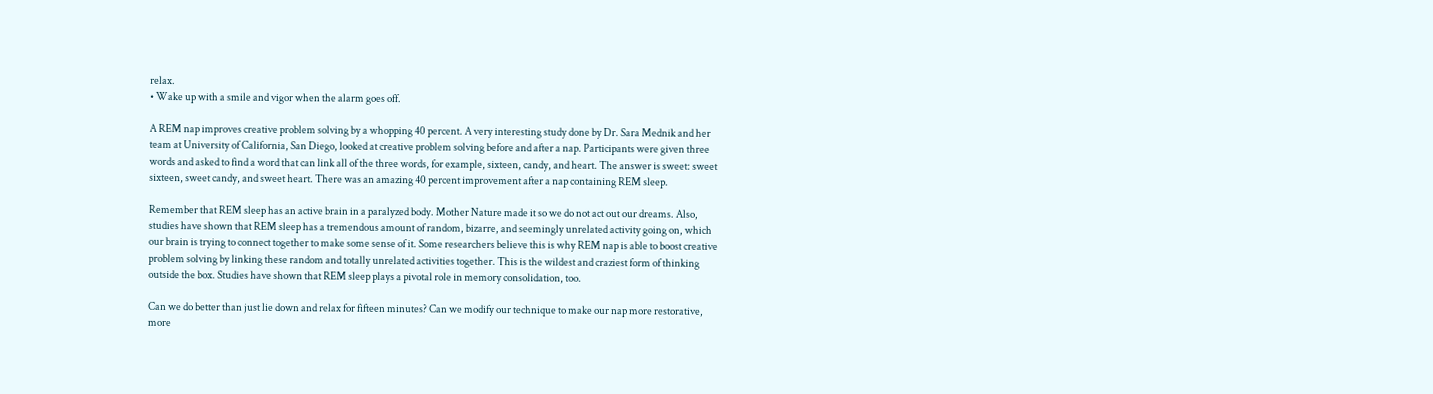relax.
• Wake up with a smile and vigor when the alarm goes off.

A REM nap improves creative problem solving by a whopping 40 percent. A very interesting study done by Dr. Sara Mednik and her team at University of California, San Diego, looked at creative problem solving before and after a nap. Participants were given three words and asked to find a word that can link all of the three words, for example, sixteen, candy, and heart. The answer is sweet: sweet sixteen, sweet candy, and sweet heart. There was an amazing 40 percent improvement after a nap containing REM sleep.

Remember that REM sleep has an active brain in a paralyzed body. Mother Nature made it so we do not act out our dreams. Also, studies have shown that REM sleep has a tremendous amount of random, bizarre, and seemingly unrelated activity going on, which our brain is trying to connect together to make some sense of it. Some researchers believe this is why REM nap is able to boost creative problem solving by linking these random and totally unrelated activities together. This is the wildest and craziest form of thinking outside the box. Studies have shown that REM sleep plays a pivotal role in memory consolidation, too.

Can we do better than just lie down and relax for fifteen minutes? Can we modify our technique to make our nap more restorative, more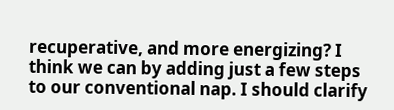recuperative, and more energizing? I think we can by adding just a few steps to our conventional nap. I should clarify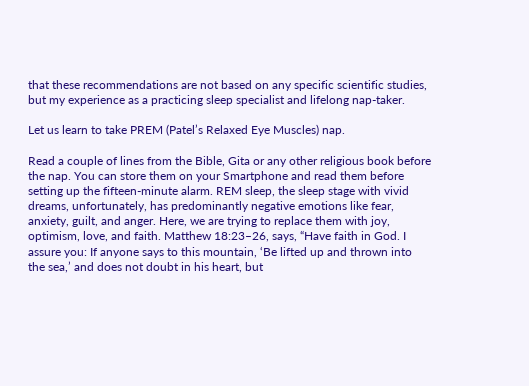that these recommendations are not based on any specific scientific studies, but my experience as a practicing sleep specialist and lifelong nap-taker.

Let us learn to take PREM (Patel’s Relaxed Eye Muscles) nap.

Read a couple of lines from the Bible, Gita or any other religious book before the nap. You can store them on your Smartphone and read them before setting up the fifteen-minute alarm. REM sleep, the sleep stage with vivid dreams, unfortunately, has predominantly negative emotions like fear, anxiety, guilt, and anger. Here, we are trying to replace them with joy, optimism, love, and faith. Matthew 18:23–26, says, “Have faith in God. I assure you: If anyone says to this mountain, ‘Be lifted up and thrown into the sea,’ and does not doubt in his heart, but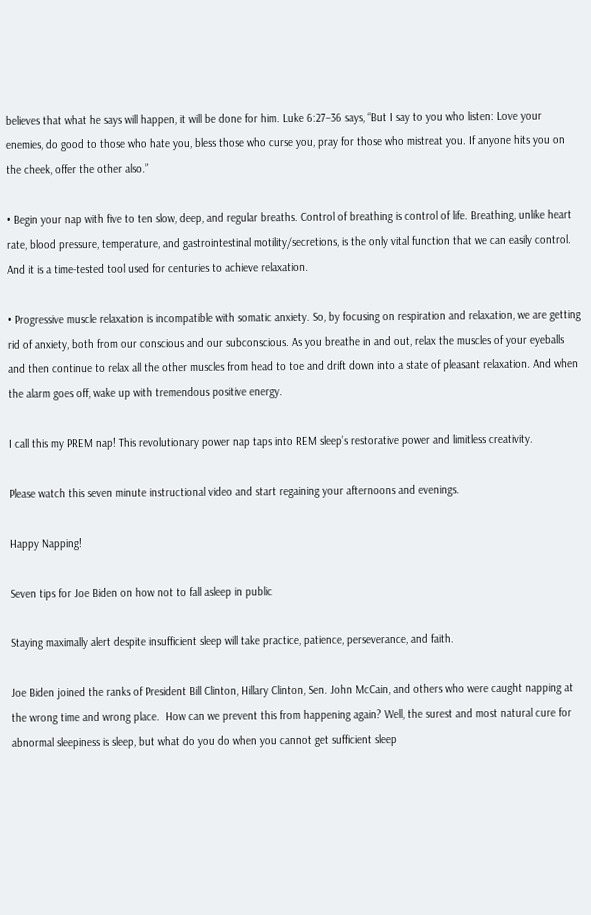believes that what he says will happen, it will be done for him. Luke 6:27–36 says, “But I say to you who listen: Love your enemies, do good to those who hate you, bless those who curse you, pray for those who mistreat you. If anyone hits you on the cheek, offer the other also.”

• Begin your nap with five to ten slow, deep, and regular breaths. Control of breathing is control of life. Breathing, unlike heart rate, blood pressure, temperature, and gastrointestinal motility/secretions, is the only vital function that we can easily control. And it is a time-tested tool used for centuries to achieve relaxation.

• Progressive muscle relaxation is incompatible with somatic anxiety. So, by focusing on respiration and relaxation, we are getting rid of anxiety, both from our conscious and our subconscious. As you breathe in and out, relax the muscles of your eyeballs and then continue to relax all the other muscles from head to toe and drift down into a state of pleasant relaxation. And when the alarm goes off, wake up with tremendous positive energy.

I call this my PREM nap! This revolutionary power nap taps into REM sleep’s restorative power and limitless creativity.

Please watch this seven minute instructional video and start regaining your afternoons and evenings.

Happy Napping!

Seven tips for Joe Biden on how not to fall asleep in public

Staying maximally alert despite insufficient sleep will take practice, patience, perseverance, and faith.

Joe Biden joined the ranks of President Bill Clinton, Hillary Clinton, Sen. John McCain, and others who were caught napping at the wrong time and wrong place.  How can we prevent this from happening again? Well, the surest and most natural cure for abnormal sleepiness is sleep, but what do you do when you cannot get sufficient sleep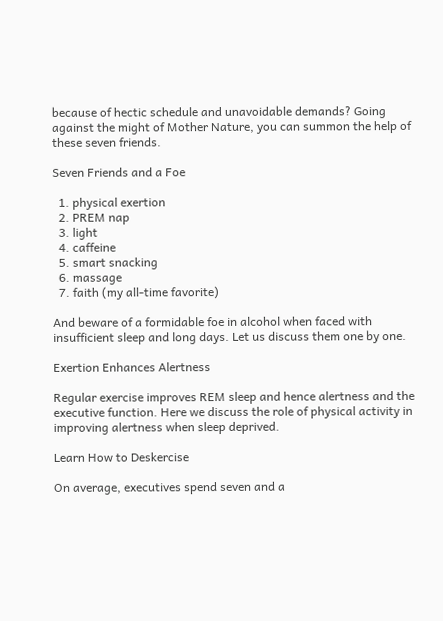because of hectic schedule and unavoidable demands? Going against the might of Mother Nature, you can summon the help of these seven friends.

Seven Friends and a Foe

  1. physical exertion
  2. PREM nap
  3. light
  4. caffeine
  5. smart snacking
  6. massage
  7. faith (my all-time favorite)

And beware of a formidable foe in alcohol when faced with insufficient sleep and long days. Let us discuss them one by one.

Exertion Enhances Alertness

Regular exercise improves REM sleep and hence alertness and the executive function. Here we discuss the role of physical activity in improving alertness when sleep deprived.

Learn How to Deskercise

On average, executives spend seven and a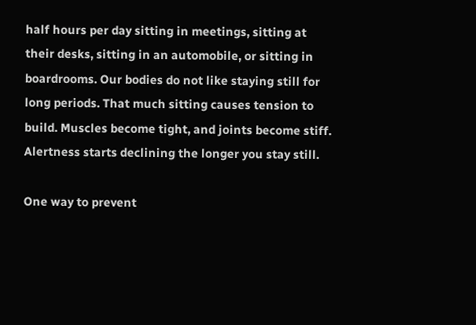half hours per day sitting in meetings, sitting at their desks, sitting in an automobile, or sitting in boardrooms. Our bodies do not like staying still for long periods. That much sitting causes tension to build. Muscles become tight, and joints become stiff. Alertness starts declining the longer you stay still.

One way to prevent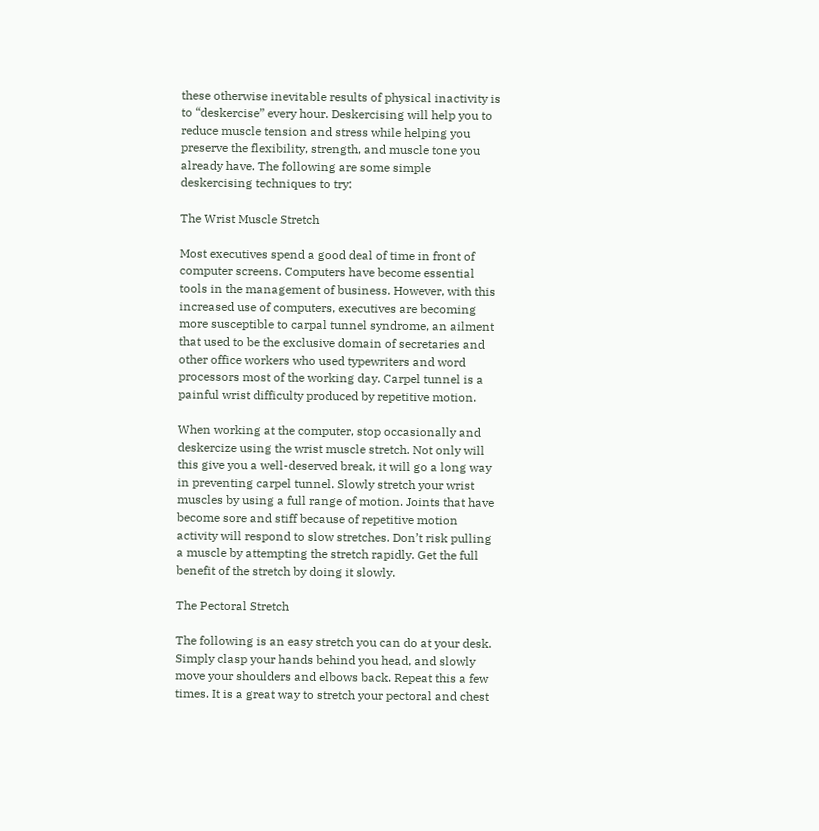these otherwise inevitable results of physical inactivity is to “deskercise” every hour. Deskercising will help you to reduce muscle tension and stress while helping you preserve the flexibility, strength, and muscle tone you already have. The following are some simple deskercising techniques to try:

The Wrist Muscle Stretch

Most executives spend a good deal of time in front of computer screens. Computers have become essential tools in the management of business. However, with this increased use of computers, executives are becoming more susceptible to carpal tunnel syndrome, an ailment that used to be the exclusive domain of secretaries and other office workers who used typewriters and word processors most of the working day. Carpel tunnel is a painful wrist difficulty produced by repetitive motion.

When working at the computer, stop occasionally and deskercize using the wrist muscle stretch. Not only will this give you a well-deserved break, it will go a long way in preventing carpel tunnel. Slowly stretch your wrist muscles by using a full range of motion. Joints that have become sore and stiff because of repetitive motion activity will respond to slow stretches. Don’t risk pulling a muscle by attempting the stretch rapidly. Get the full benefit of the stretch by doing it slowly.

The Pectoral Stretch

The following is an easy stretch you can do at your desk. Simply clasp your hands behind you head, and slowly move your shoulders and elbows back. Repeat this a few times. It is a great way to stretch your pectoral and chest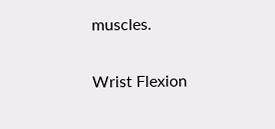muscles.

Wrist Flexion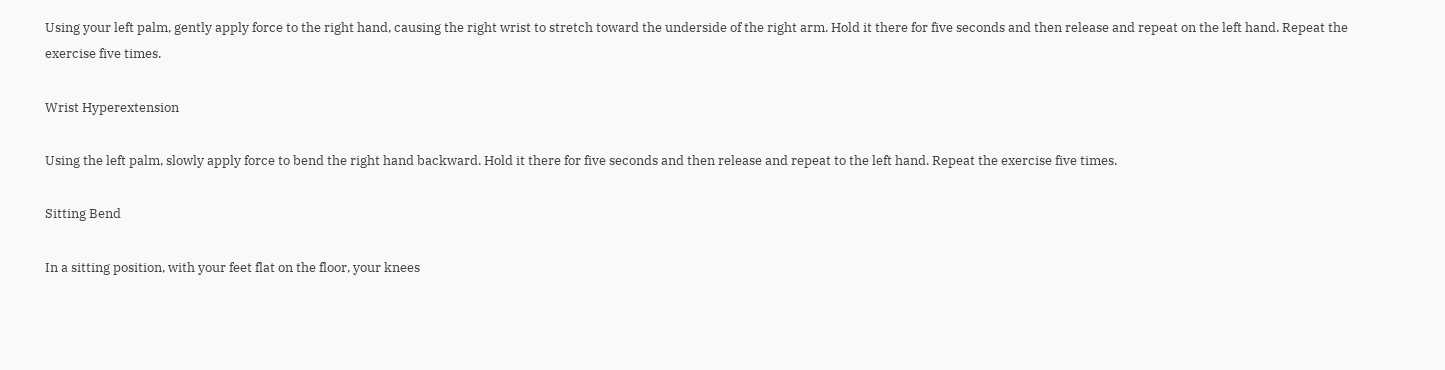Using your left palm, gently apply force to the right hand, causing the right wrist to stretch toward the underside of the right arm. Hold it there for five seconds and then release and repeat on the left hand. Repeat the exercise five times.

Wrist Hyperextension

Using the left palm, slowly apply force to bend the right hand backward. Hold it there for five seconds and then release and repeat to the left hand. Repeat the exercise five times.

Sitting Bend

In a sitting position, with your feet flat on the floor, your knees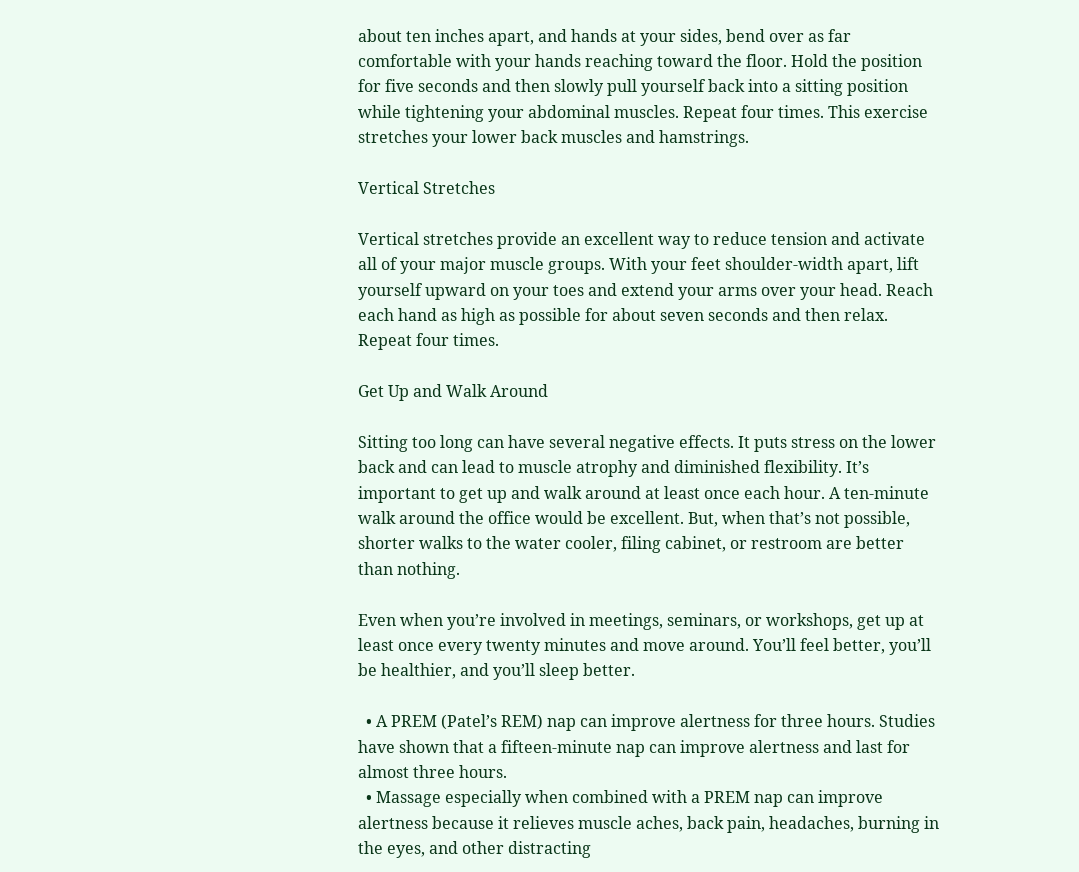about ten inches apart, and hands at your sides, bend over as far comfortable with your hands reaching toward the floor. Hold the position for five seconds and then slowly pull yourself back into a sitting position while tightening your abdominal muscles. Repeat four times. This exercise stretches your lower back muscles and hamstrings.

Vertical Stretches

Vertical stretches provide an excellent way to reduce tension and activate all of your major muscle groups. With your feet shoulder-width apart, lift yourself upward on your toes and extend your arms over your head. Reach each hand as high as possible for about seven seconds and then relax. Repeat four times.

Get Up and Walk Around

Sitting too long can have several negative effects. It puts stress on the lower back and can lead to muscle atrophy and diminished flexibility. It’s important to get up and walk around at least once each hour. A ten-minute walk around the office would be excellent. But, when that’s not possible, shorter walks to the water cooler, filing cabinet, or restroom are better than nothing.

Even when you’re involved in meetings, seminars, or workshops, get up at least once every twenty minutes and move around. You’ll feel better, you’ll be healthier, and you’ll sleep better.

  • A PREM (Patel’s REM) nap can improve alertness for three hours. Studies have shown that a fifteen-minute nap can improve alertness and last for almost three hours.
  • Massage especially when combined with a PREM nap can improve alertness because it relieves muscle aches, back pain, headaches, burning in the eyes, and other distracting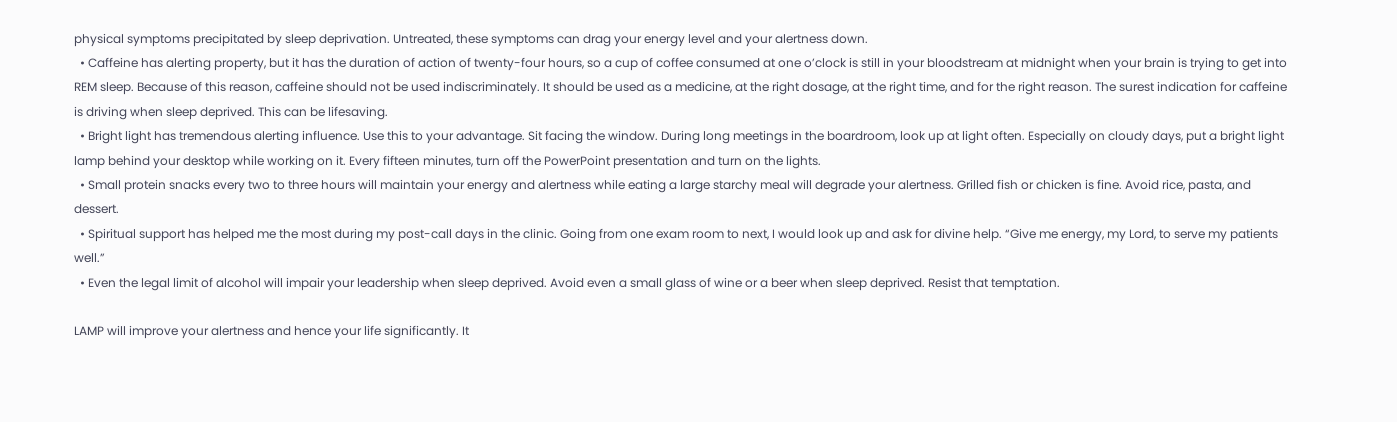physical symptoms precipitated by sleep deprivation. Untreated, these symptoms can drag your energy level and your alertness down.
  • Caffeine has alerting property, but it has the duration of action of twenty-four hours, so a cup of coffee consumed at one o’clock is still in your bloodstream at midnight when your brain is trying to get into REM sleep. Because of this reason, caffeine should not be used indiscriminately. It should be used as a medicine, at the right dosage, at the right time, and for the right reason. The surest indication for caffeine is driving when sleep deprived. This can be lifesaving.
  • Bright light has tremendous alerting influence. Use this to your advantage. Sit facing the window. During long meetings in the boardroom, look up at light often. Especially on cloudy days, put a bright light lamp behind your desktop while working on it. Every fifteen minutes, turn off the PowerPoint presentation and turn on the lights.
  • Small protein snacks every two to three hours will maintain your energy and alertness while eating a large starchy meal will degrade your alertness. Grilled fish or chicken is fine. Avoid rice, pasta, and dessert.
  • Spiritual support has helped me the most during my post-call days in the clinic. Going from one exam room to next, I would look up and ask for divine help. “Give me energy, my Lord, to serve my patients well.”
  • Even the legal limit of alcohol will impair your leadership when sleep deprived. Avoid even a small glass of wine or a beer when sleep deprived. Resist that temptation.

LAMP will improve your alertness and hence your life significantly. It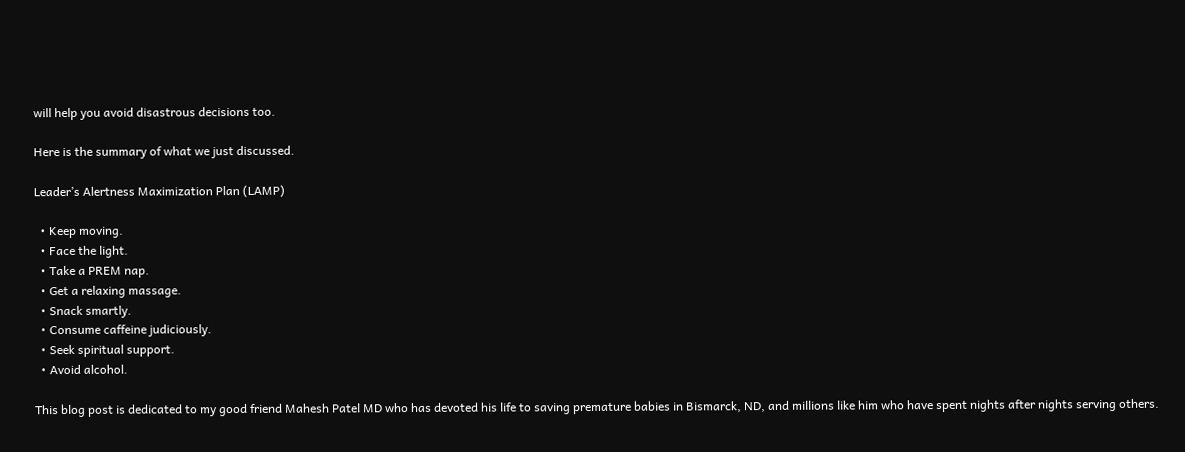will help you avoid disastrous decisions too.

Here is the summary of what we just discussed.

Leader’s Alertness Maximization Plan (LAMP)

  • Keep moving.
  • Face the light.
  • Take a PREM nap.
  • Get a relaxing massage.
  • Snack smartly.
  • Consume caffeine judiciously.
  • Seek spiritual support.
  • Avoid alcohol.

This blog post is dedicated to my good friend Mahesh Patel MD who has devoted his life to saving premature babies in Bismarck, ND, and millions like him who have spent nights after nights serving others.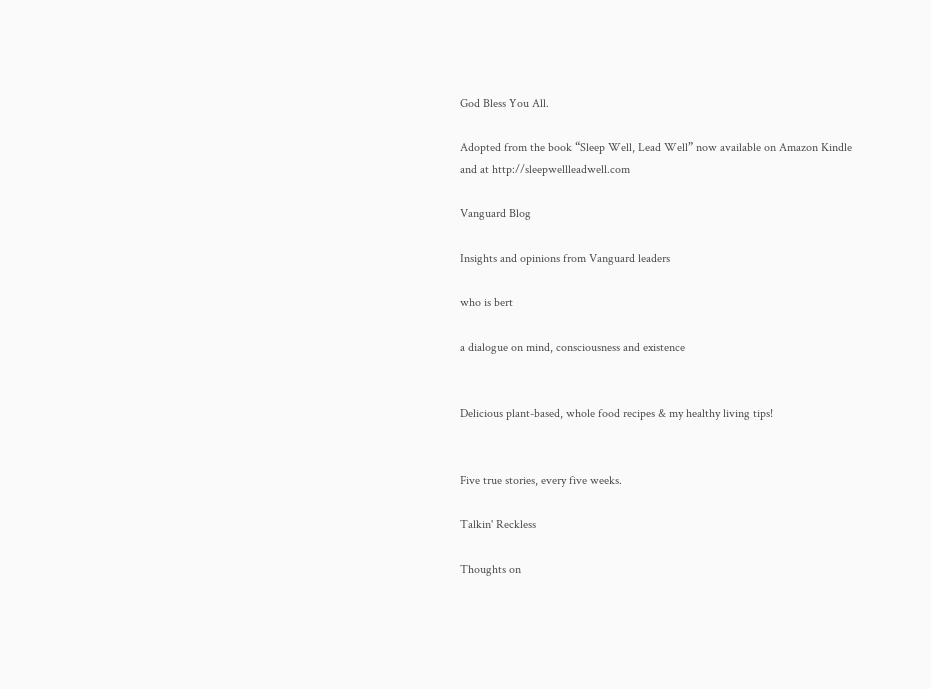God Bless You All.

Adopted from the book “Sleep Well, Lead Well” now available on Amazon Kindle and at http://sleepwellleadwell.com

Vanguard Blog

Insights and opinions from Vanguard leaders

who is bert

a dialogue on mind, consciousness and existence


Delicious plant-based, whole food recipes & my healthy living tips!


Five true stories, every five weeks.

Talkin' Reckless

Thoughts on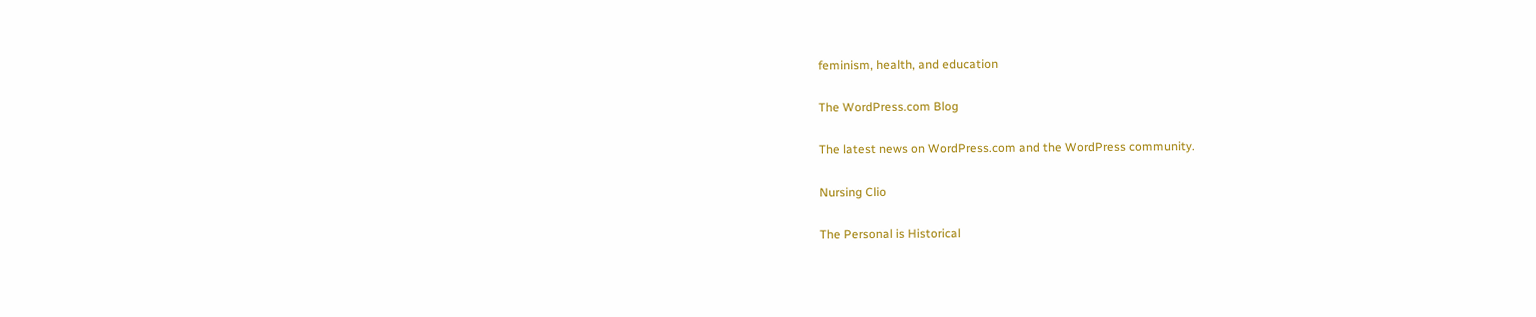feminism, health, and education

The WordPress.com Blog

The latest news on WordPress.com and the WordPress community.

Nursing Clio

The Personal is Historical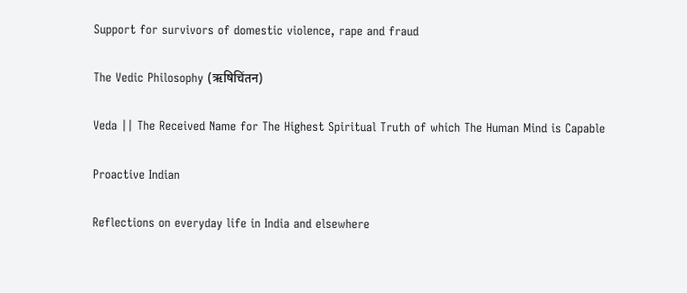Support for survivors of domestic violence, rape and fraud

The Vedic Philosophy (ऋषिचिंतन)

Veda || The Received Name for The Highest Spiritual Truth of which The Human Mind is Capable

Proactive Indian

Reflections on everyday life in India and elsewhere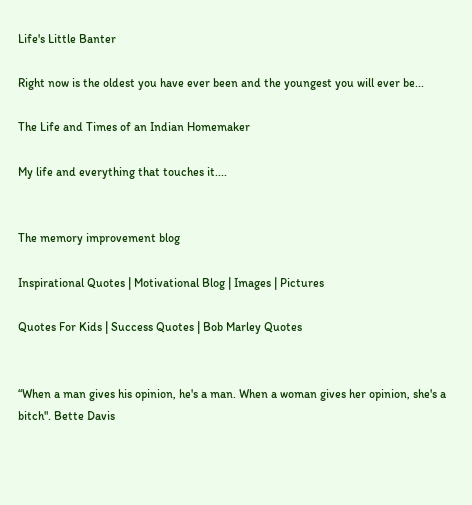Life's Little Banter

Right now is the oldest you have ever been and the youngest you will ever be...

The Life and Times of an Indian Homemaker

My life and everything that touches it....


The memory improvement blog

Inspirational Quotes | Motivational Blog | Images | Pictures

Quotes For Kids | Success Quotes | Bob Marley Quotes


“When a man gives his opinion, he's a man. When a woman gives her opinion, she's a bitch". Bette Davis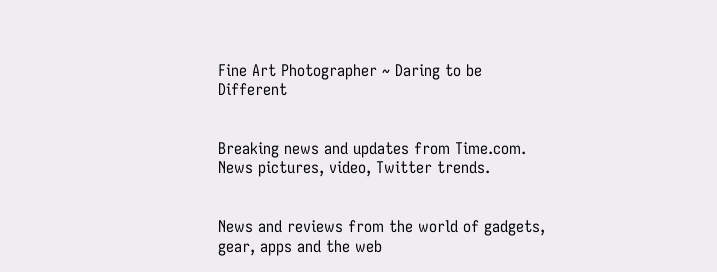Fine Art Photographer ~ Daring to be Different


Breaking news and updates from Time.com. News pictures, video, Twitter trends.


News and reviews from the world of gadgets, gear, apps and the web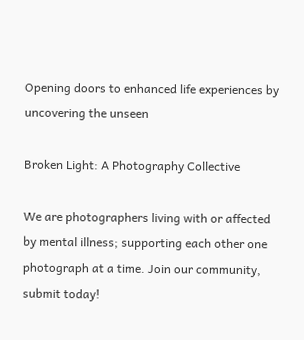Opening doors to enhanced life experiences by uncovering the unseen

Broken Light: A Photography Collective

We are photographers living with or affected by mental illness; supporting each other one photograph at a time. Join our community, submit today!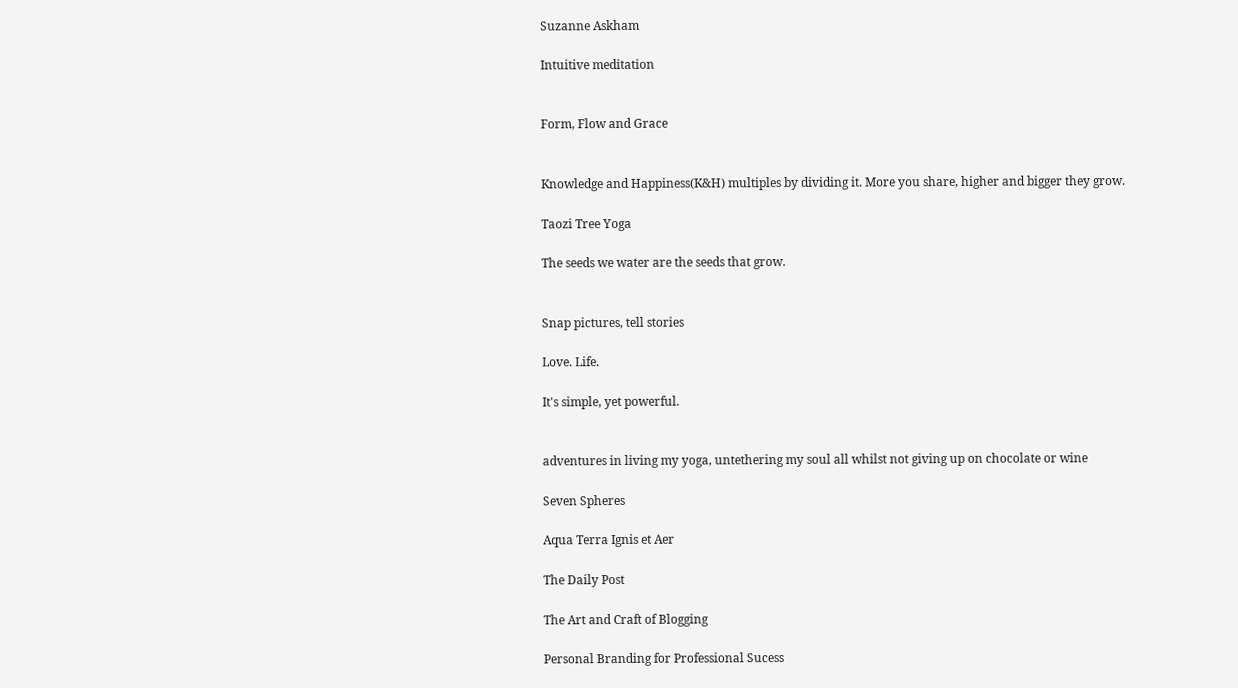Suzanne Askham

Intuitive meditation


Form, Flow and Grace


Knowledge and Happiness(K&H) multiples by dividing it. More you share, higher and bigger they grow.

Taozi Tree Yoga

The seeds we water are the seeds that grow.


Snap pictures, tell stories

Love. Life.

It's simple, yet powerful.


adventures in living my yoga, untethering my soul all whilst not giving up on chocolate or wine

Seven Spheres

Aqua Terra Ignis et Aer

The Daily Post

The Art and Craft of Blogging

Personal Branding for Professional Sucess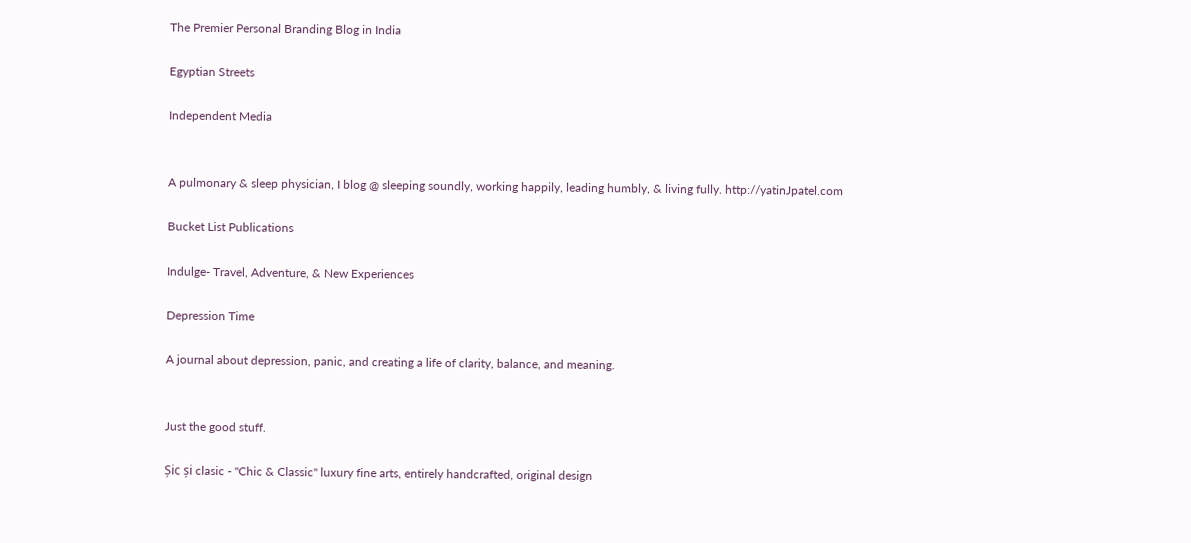The Premier Personal Branding Blog in India

Egyptian Streets

Independent Media


A pulmonary & sleep physician, I blog @ sleeping soundly, working happily, leading humbly, & living fully. http://yatinJpatel.com

Bucket List Publications

Indulge- Travel, Adventure, & New Experiences

Depression Time

A journal about depression, panic, and creating a life of clarity, balance, and meaning.


Just the good stuff.

Șic și clasic - "Chic & Classic" luxury fine arts, entirely handcrafted, original design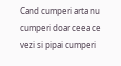Cand cumperi arta nu cumperi doar ceea ce vezi si pipai cumperi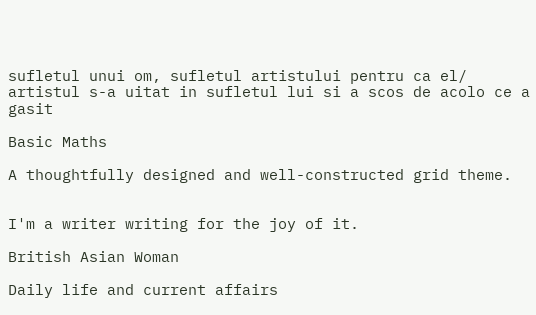sufletul unui om, sufletul artistului pentru ca el/ artistul s-a uitat in sufletul lui si a scos de acolo ce a gasit

Basic Maths

A thoughtfully designed and well-constructed grid theme.


I'm a writer writing for the joy of it.

British Asian Woman

Daily life and current affairs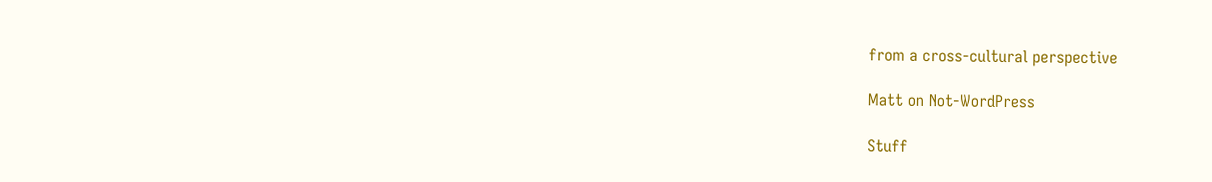from a cross-cultural perspective

Matt on Not-WordPress

Stuff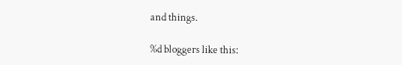and things.

%d bloggers like this: